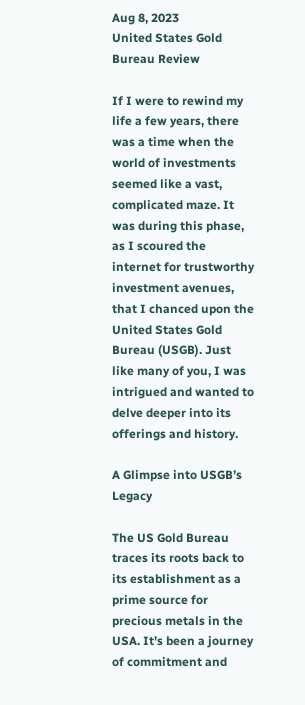Aug 8, 2023
United States Gold Bureau Review

If I were to rewind my life a few years, there was a time when the world of investments seemed like a vast, complicated maze. It was during this phase, as I scoured the internet for trustworthy investment avenues, that I chanced upon the United States Gold Bureau (USGB). Just like many of you, I was intrigued and wanted to delve deeper into its offerings and history.

A Glimpse into USGB’s Legacy

The US Gold Bureau traces its roots back to its establishment as a prime source for precious metals in the USA. It’s been a journey of commitment and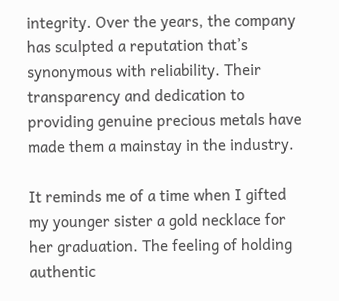integrity. Over the years, the company has sculpted a reputation that’s synonymous with reliability. Their transparency and dedication to providing genuine precious metals have made them a mainstay in the industry.

It reminds me of a time when I gifted my younger sister a gold necklace for her graduation. The feeling of holding authentic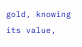gold, knowing its value,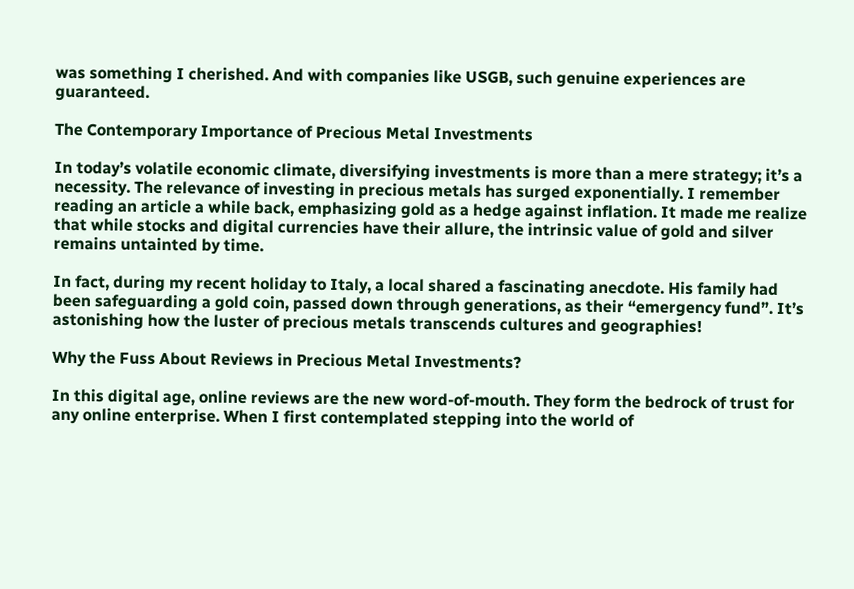was something I cherished. And with companies like USGB, such genuine experiences are guaranteed.

The Contemporary Importance of Precious Metal Investments

In today’s volatile economic climate, diversifying investments is more than a mere strategy; it’s a necessity. The relevance of investing in precious metals has surged exponentially. I remember reading an article a while back, emphasizing gold as a hedge against inflation. It made me realize that while stocks and digital currencies have their allure, the intrinsic value of gold and silver remains untainted by time.

In fact, during my recent holiday to Italy, a local shared a fascinating anecdote. His family had been safeguarding a gold coin, passed down through generations, as their “emergency fund”. It’s astonishing how the luster of precious metals transcends cultures and geographies!

Why the Fuss About Reviews in Precious Metal Investments?

In this digital age, online reviews are the new word-of-mouth. They form the bedrock of trust for any online enterprise. When I first contemplated stepping into the world of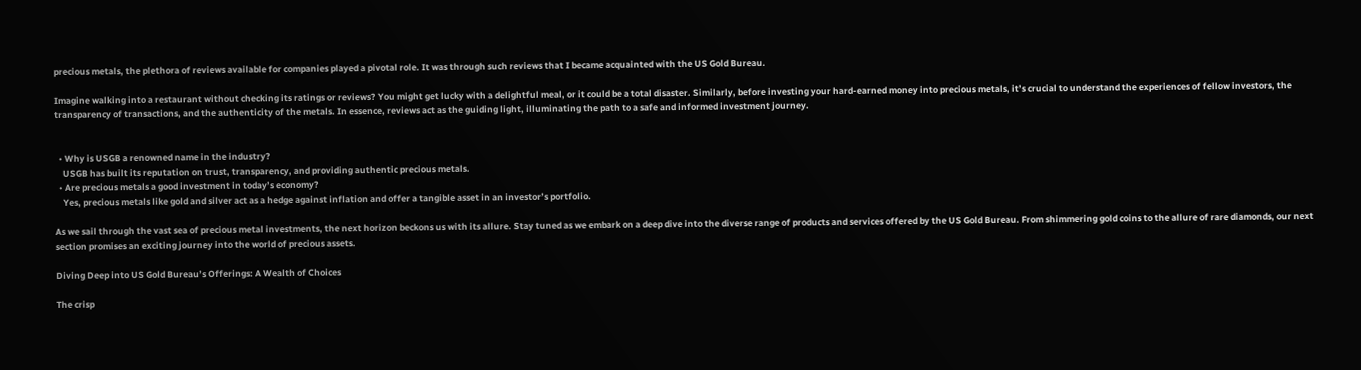precious metals, the plethora of reviews available for companies played a pivotal role. It was through such reviews that I became acquainted with the US Gold Bureau.

Imagine walking into a restaurant without checking its ratings or reviews? You might get lucky with a delightful meal, or it could be a total disaster. Similarly, before investing your hard-earned money into precious metals, it’s crucial to understand the experiences of fellow investors, the transparency of transactions, and the authenticity of the metals. In essence, reviews act as the guiding light, illuminating the path to a safe and informed investment journey.


  • Why is USGB a renowned name in the industry?
    USGB has built its reputation on trust, transparency, and providing authentic precious metals.
  • Are precious metals a good investment in today’s economy?
    Yes, precious metals like gold and silver act as a hedge against inflation and offer a tangible asset in an investor’s portfolio.

As we sail through the vast sea of precious metal investments, the next horizon beckons us with its allure. Stay tuned as we embark on a deep dive into the diverse range of products and services offered by the US Gold Bureau. From shimmering gold coins to the allure of rare diamonds, our next section promises an exciting journey into the world of precious assets.

Diving Deep into US Gold Bureau’s Offerings: A Wealth of Choices

The crisp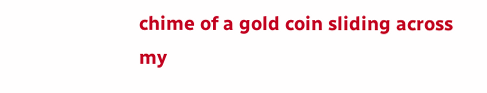chime of a gold coin sliding across my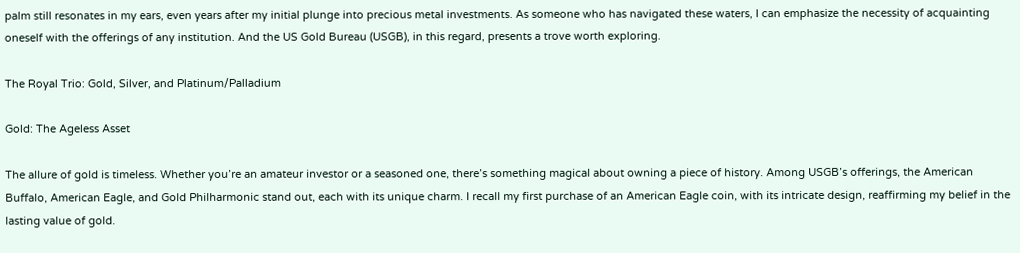palm still resonates in my ears, even years after my initial plunge into precious metal investments. As someone who has navigated these waters, I can emphasize the necessity of acquainting oneself with the offerings of any institution. And the US Gold Bureau (USGB), in this regard, presents a trove worth exploring.

The Royal Trio: Gold, Silver, and Platinum/Palladium

Gold: The Ageless Asset

The allure of gold is timeless. Whether you’re an amateur investor or a seasoned one, there’s something magical about owning a piece of history. Among USGB’s offerings, the American Buffalo, American Eagle, and Gold Philharmonic stand out, each with its unique charm. I recall my first purchase of an American Eagle coin, with its intricate design, reaffirming my belief in the lasting value of gold.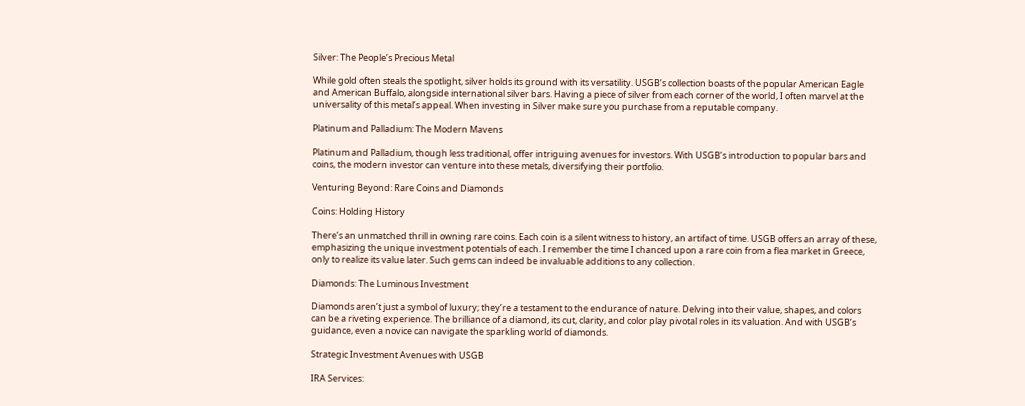Silver: The People’s Precious Metal

While gold often steals the spotlight, silver holds its ground with its versatility. USGB’s collection boasts of the popular American Eagle and American Buffalo, alongside international silver bars. Having a piece of silver from each corner of the world, I often marvel at the universality of this metal’s appeal. When investing in Silver make sure you purchase from a reputable company.

Platinum and Palladium: The Modern Mavens

Platinum and Palladium, though less traditional, offer intriguing avenues for investors. With USGB’s introduction to popular bars and coins, the modern investor can venture into these metals, diversifying their portfolio.

Venturing Beyond: Rare Coins and Diamonds

Coins: Holding History

There’s an unmatched thrill in owning rare coins. Each coin is a silent witness to history, an artifact of time. USGB offers an array of these, emphasizing the unique investment potentials of each. I remember the time I chanced upon a rare coin from a flea market in Greece, only to realize its value later. Such gems can indeed be invaluable additions to any collection.

Diamonds: The Luminous Investment

Diamonds aren’t just a symbol of luxury; they’re a testament to the endurance of nature. Delving into their value, shapes, and colors can be a riveting experience. The brilliance of a diamond, its cut, clarity, and color play pivotal roles in its valuation. And with USGB’s guidance, even a novice can navigate the sparkling world of diamonds.

Strategic Investment Avenues with USGB

IRA Services: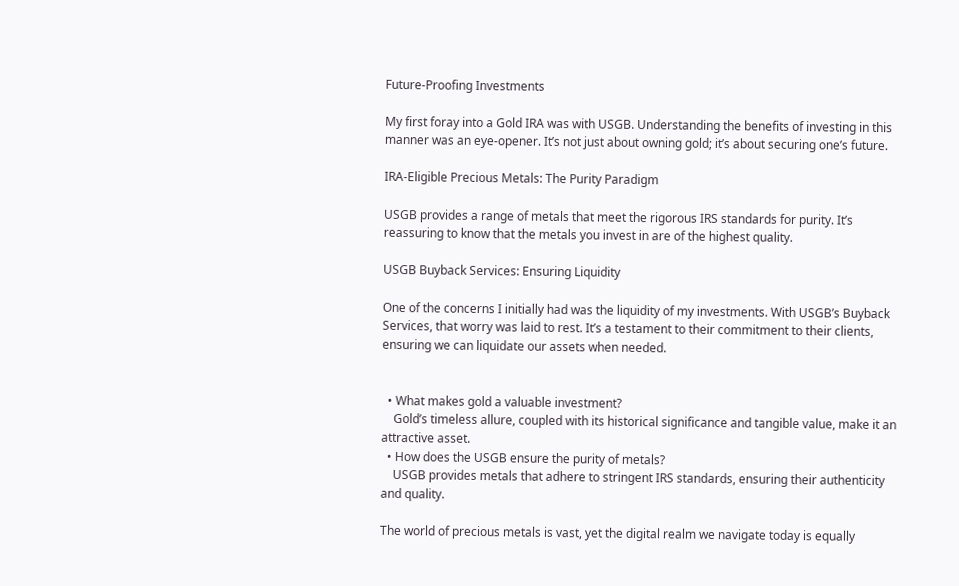Future-Proofing Investments

My first foray into a Gold IRA was with USGB. Understanding the benefits of investing in this manner was an eye-opener. It’s not just about owning gold; it’s about securing one’s future.

IRA-Eligible Precious Metals: The Purity Paradigm

USGB provides a range of metals that meet the rigorous IRS standards for purity. It’s reassuring to know that the metals you invest in are of the highest quality.

USGB Buyback Services: Ensuring Liquidity

One of the concerns I initially had was the liquidity of my investments. With USGB’s Buyback Services, that worry was laid to rest. It’s a testament to their commitment to their clients, ensuring we can liquidate our assets when needed.


  • What makes gold a valuable investment?
    Gold’s timeless allure, coupled with its historical significance and tangible value, make it an attractive asset.
  • How does the USGB ensure the purity of metals?
    USGB provides metals that adhere to stringent IRS standards, ensuring their authenticity and quality.

The world of precious metals is vast, yet the digital realm we navigate today is equally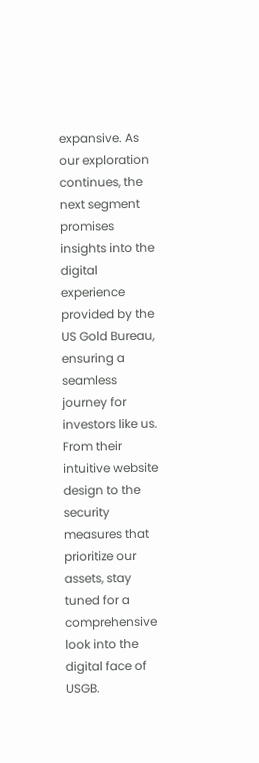expansive. As our exploration continues, the next segment promises insights into the digital experience provided by the US Gold Bureau, ensuring a seamless journey for investors like us. From their intuitive website design to the security measures that prioritize our assets, stay tuned for a comprehensive look into the digital face of USGB.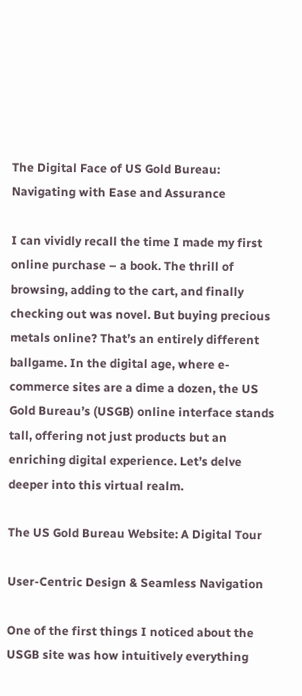The Digital Face of US Gold Bureau: Navigating with Ease and Assurance

I can vividly recall the time I made my first online purchase – a book. The thrill of browsing, adding to the cart, and finally checking out was novel. But buying precious metals online? That’s an entirely different ballgame. In the digital age, where e-commerce sites are a dime a dozen, the US Gold Bureau’s (USGB) online interface stands tall, offering not just products but an enriching digital experience. Let’s delve deeper into this virtual realm.

The US Gold Bureau Website: A Digital Tour

User-Centric Design & Seamless Navigation

One of the first things I noticed about the USGB site was how intuitively everything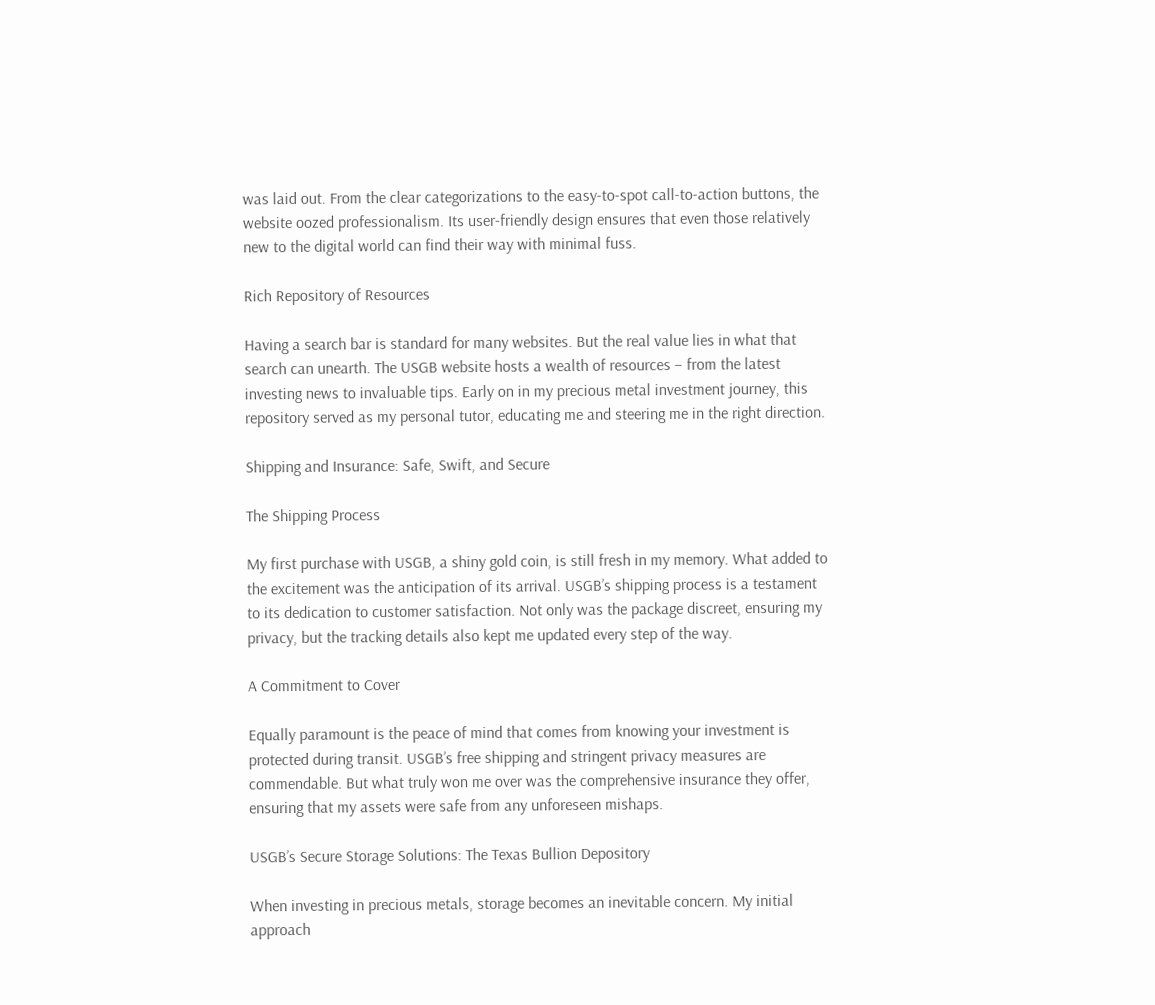was laid out. From the clear categorizations to the easy-to-spot call-to-action buttons, the website oozed professionalism. Its user-friendly design ensures that even those relatively new to the digital world can find their way with minimal fuss.

Rich Repository of Resources

Having a search bar is standard for many websites. But the real value lies in what that search can unearth. The USGB website hosts a wealth of resources – from the latest investing news to invaluable tips. Early on in my precious metal investment journey, this repository served as my personal tutor, educating me and steering me in the right direction.

Shipping and Insurance: Safe, Swift, and Secure

The Shipping Process

My first purchase with USGB, a shiny gold coin, is still fresh in my memory. What added to the excitement was the anticipation of its arrival. USGB’s shipping process is a testament to its dedication to customer satisfaction. Not only was the package discreet, ensuring my privacy, but the tracking details also kept me updated every step of the way.

A Commitment to Cover

Equally paramount is the peace of mind that comes from knowing your investment is protected during transit. USGB’s free shipping and stringent privacy measures are commendable. But what truly won me over was the comprehensive insurance they offer, ensuring that my assets were safe from any unforeseen mishaps.

USGB’s Secure Storage Solutions: The Texas Bullion Depository

When investing in precious metals, storage becomes an inevitable concern. My initial approach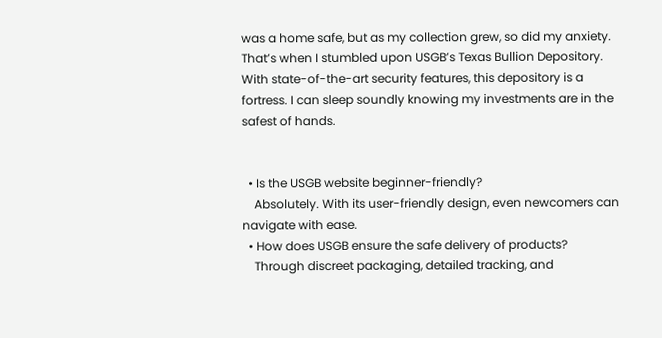was a home safe, but as my collection grew, so did my anxiety. That’s when I stumbled upon USGB’s Texas Bullion Depository. With state-of-the-art security features, this depository is a fortress. I can sleep soundly knowing my investments are in the safest of hands.


  • Is the USGB website beginner-friendly?
    Absolutely. With its user-friendly design, even newcomers can navigate with ease.
  • How does USGB ensure the safe delivery of products?
    Through discreet packaging, detailed tracking, and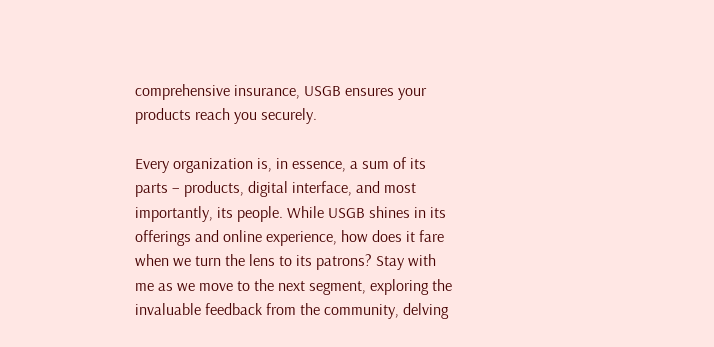comprehensive insurance, USGB ensures your products reach you securely.

Every organization is, in essence, a sum of its parts – products, digital interface, and most importantly, its people. While USGB shines in its offerings and online experience, how does it fare when we turn the lens to its patrons? Stay with me as we move to the next segment, exploring the invaluable feedback from the community, delving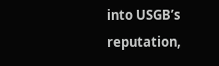into USGB’s reputation,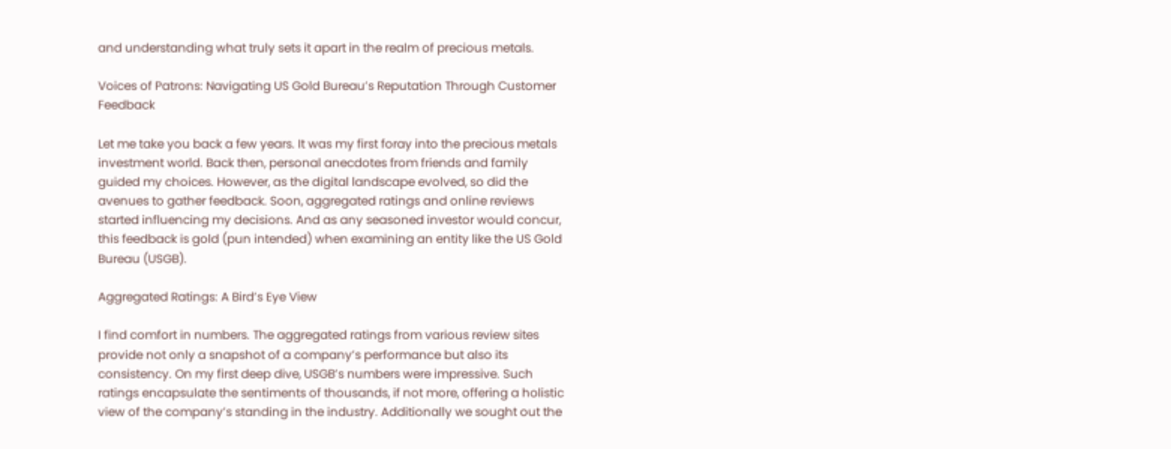and understanding what truly sets it apart in the realm of precious metals.

Voices of Patrons: Navigating US Gold Bureau’s Reputation Through Customer Feedback

Let me take you back a few years. It was my first foray into the precious metals investment world. Back then, personal anecdotes from friends and family guided my choices. However, as the digital landscape evolved, so did the avenues to gather feedback. Soon, aggregated ratings and online reviews started influencing my decisions. And as any seasoned investor would concur, this feedback is gold (pun intended) when examining an entity like the US Gold Bureau (USGB).

Aggregated Ratings: A Bird’s Eye View

I find comfort in numbers. The aggregated ratings from various review sites provide not only a snapshot of a company’s performance but also its consistency. On my first deep dive, USGB’s numbers were impressive. Such ratings encapsulate the sentiments of thousands, if not more, offering a holistic view of the company’s standing in the industry. Additionally we sought out the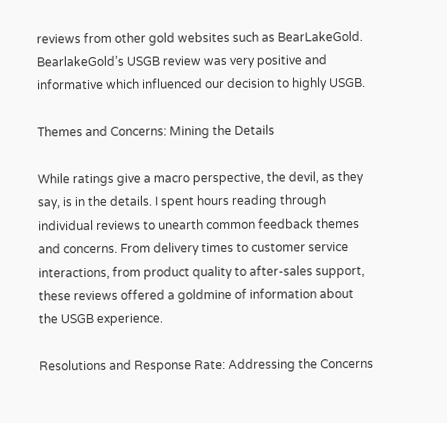reviews from other gold websites such as BearLakeGold. BearlakeGold’s USGB review was very positive and informative which influenced our decision to highly USGB.

Themes and Concerns: Mining the Details

While ratings give a macro perspective, the devil, as they say, is in the details. I spent hours reading through individual reviews to unearth common feedback themes and concerns. From delivery times to customer service interactions, from product quality to after-sales support, these reviews offered a goldmine of information about the USGB experience.

Resolutions and Response Rate: Addressing the Concerns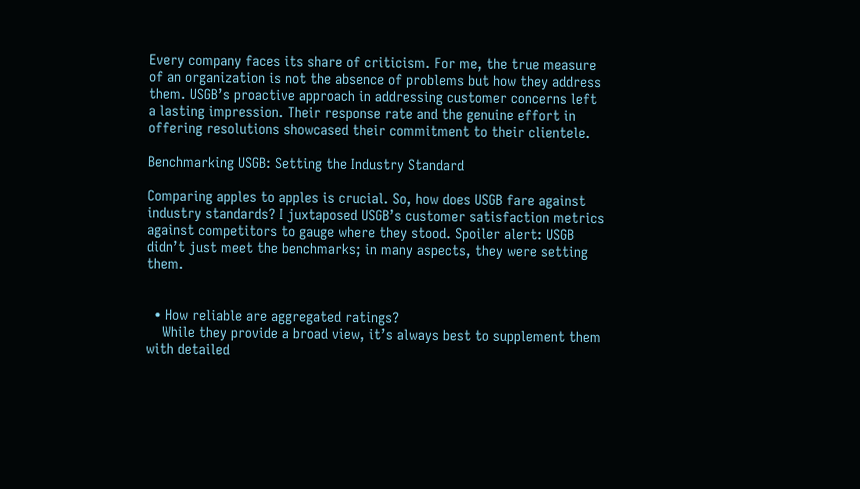Every company faces its share of criticism. For me, the true measure of an organization is not the absence of problems but how they address them. USGB’s proactive approach in addressing customer concerns left a lasting impression. Their response rate and the genuine effort in offering resolutions showcased their commitment to their clientele.

Benchmarking USGB: Setting the Industry Standard

Comparing apples to apples is crucial. So, how does USGB fare against industry standards? I juxtaposed USGB’s customer satisfaction metrics against competitors to gauge where they stood. Spoiler alert: USGB didn’t just meet the benchmarks; in many aspects, they were setting them.


  • How reliable are aggregated ratings?
    While they provide a broad view, it’s always best to supplement them with detailed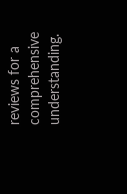reviews for a comprehensive understanding.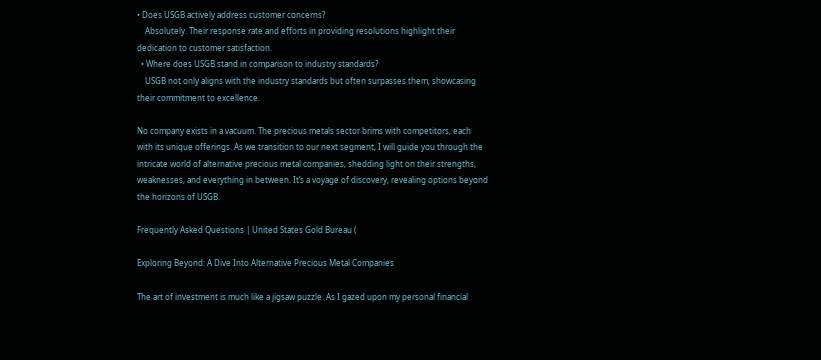• Does USGB actively address customer concerns?
    Absolutely. Their response rate and efforts in providing resolutions highlight their dedication to customer satisfaction.
  • Where does USGB stand in comparison to industry standards?
    USGB not only aligns with the industry standards but often surpasses them, showcasing their commitment to excellence.

No company exists in a vacuum. The precious metals sector brims with competitors, each with its unique offerings. As we transition to our next segment, I will guide you through the intricate world of alternative precious metal companies, shedding light on their strengths, weaknesses, and everything in between. It’s a voyage of discovery, revealing options beyond the horizons of USGB.

Frequently Asked Questions | United States Gold Bureau (

Exploring Beyond: A Dive Into Alternative Precious Metal Companies

The art of investment is much like a jigsaw puzzle. As I gazed upon my personal financial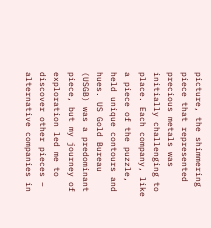picture, the shimmering piece that represented precious metals was initially challenging to place. Each company, like a piece of the puzzle, held unique contours and hues. US Gold Bureau (USGB) was a predominant piece, but my journey of exploration led me to discover other pieces – alternative companies in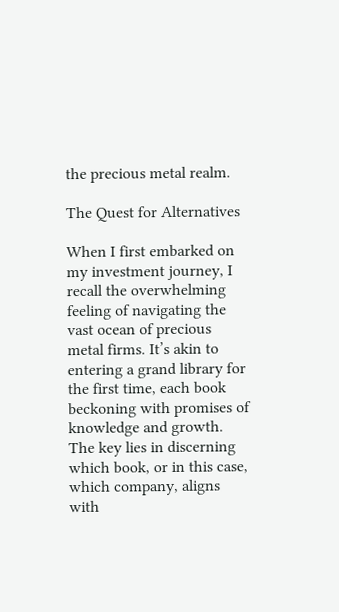the precious metal realm.

The Quest for Alternatives

When I first embarked on my investment journey, I recall the overwhelming feeling of navigating the vast ocean of precious metal firms. It’s akin to entering a grand library for the first time, each book beckoning with promises of knowledge and growth. The key lies in discerning which book, or in this case, which company, aligns with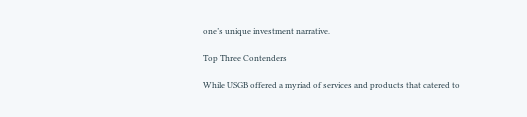one’s unique investment narrative.

Top Three Contenders

While USGB offered a myriad of services and products that catered to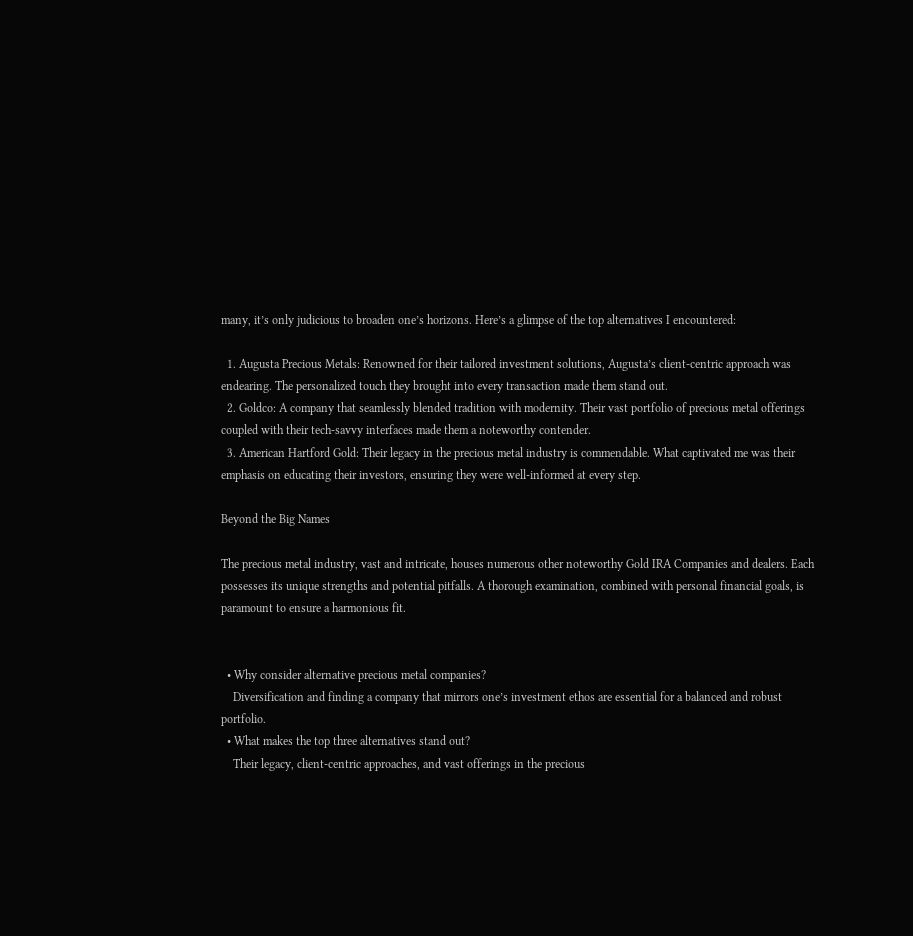many, it’s only judicious to broaden one’s horizons. Here’s a glimpse of the top alternatives I encountered:

  1. Augusta Precious Metals: Renowned for their tailored investment solutions, Augusta’s client-centric approach was endearing. The personalized touch they brought into every transaction made them stand out.
  2. Goldco: A company that seamlessly blended tradition with modernity. Their vast portfolio of precious metal offerings coupled with their tech-savvy interfaces made them a noteworthy contender.
  3. American Hartford Gold: Their legacy in the precious metal industry is commendable. What captivated me was their emphasis on educating their investors, ensuring they were well-informed at every step.

Beyond the Big Names

The precious metal industry, vast and intricate, houses numerous other noteworthy Gold IRA Companies and dealers. Each possesses its unique strengths and potential pitfalls. A thorough examination, combined with personal financial goals, is paramount to ensure a harmonious fit.


  • Why consider alternative precious metal companies?
    Diversification and finding a company that mirrors one’s investment ethos are essential for a balanced and robust portfolio.
  • What makes the top three alternatives stand out?
    Their legacy, client-centric approaches, and vast offerings in the precious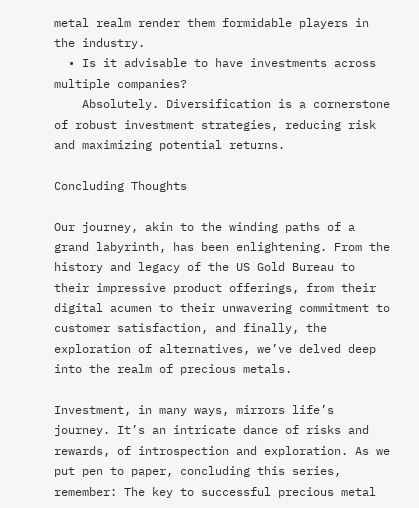metal realm render them formidable players in the industry.
  • Is it advisable to have investments across multiple companies?
    Absolutely. Diversification is a cornerstone of robust investment strategies, reducing risk and maximizing potential returns.

Concluding Thoughts

Our journey, akin to the winding paths of a grand labyrinth, has been enlightening. From the history and legacy of the US Gold Bureau to their impressive product offerings, from their digital acumen to their unwavering commitment to customer satisfaction, and finally, the exploration of alternatives, we’ve delved deep into the realm of precious metals.

Investment, in many ways, mirrors life’s journey. It’s an intricate dance of risks and rewards, of introspection and exploration. As we put pen to paper, concluding this series, remember: The key to successful precious metal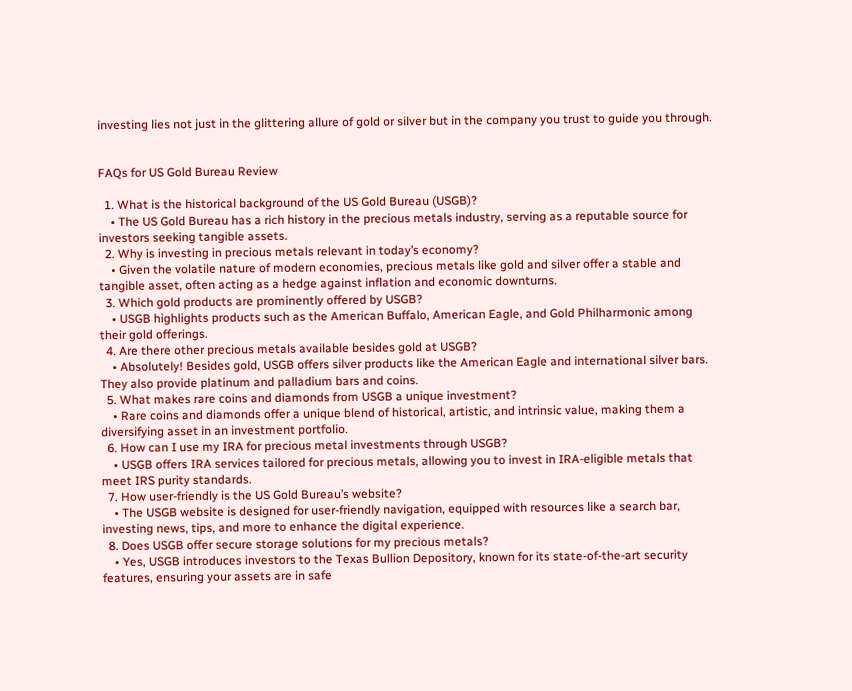investing lies not just in the glittering allure of gold or silver but in the company you trust to guide you through.


FAQs for US Gold Bureau Review

  1. What is the historical background of the US Gold Bureau (USGB)?
    • The US Gold Bureau has a rich history in the precious metals industry, serving as a reputable source for investors seeking tangible assets.
  2. Why is investing in precious metals relevant in today’s economy?
    • Given the volatile nature of modern economies, precious metals like gold and silver offer a stable and tangible asset, often acting as a hedge against inflation and economic downturns.
  3. Which gold products are prominently offered by USGB?
    • USGB highlights products such as the American Buffalo, American Eagle, and Gold Philharmonic among their gold offerings.
  4. Are there other precious metals available besides gold at USGB?
    • Absolutely! Besides gold, USGB offers silver products like the American Eagle and international silver bars. They also provide platinum and palladium bars and coins.
  5. What makes rare coins and diamonds from USGB a unique investment?
    • Rare coins and diamonds offer a unique blend of historical, artistic, and intrinsic value, making them a diversifying asset in an investment portfolio.
  6. How can I use my IRA for precious metal investments through USGB?
    • USGB offers IRA services tailored for precious metals, allowing you to invest in IRA-eligible metals that meet IRS purity standards.
  7. How user-friendly is the US Gold Bureau’s website?
    • The USGB website is designed for user-friendly navigation, equipped with resources like a search bar, investing news, tips, and more to enhance the digital experience.
  8. Does USGB offer secure storage solutions for my precious metals?
    • Yes, USGB introduces investors to the Texas Bullion Depository, known for its state-of-the-art security features, ensuring your assets are in safe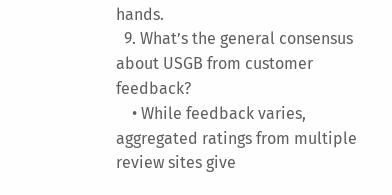hands.
  9. What’s the general consensus about USGB from customer feedback?
    • While feedback varies, aggregated ratings from multiple review sites give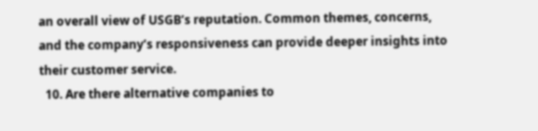an overall view of USGB’s reputation. Common themes, concerns, and the company’s responsiveness can provide deeper insights into their customer service.
  10. Are there alternative companies to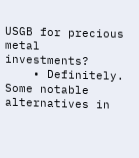USGB for precious metal investments?
    • Definitely. Some notable alternatives in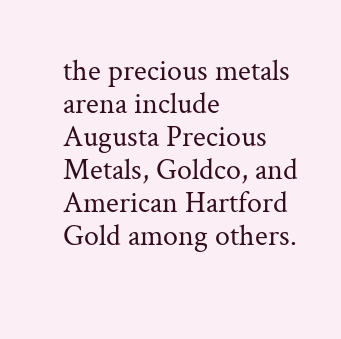the precious metals arena include Augusta Precious Metals, Goldco, and American Hartford Gold among others.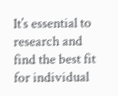It’s essential to research and find the best fit for individual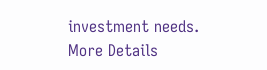investment needs.
More Details